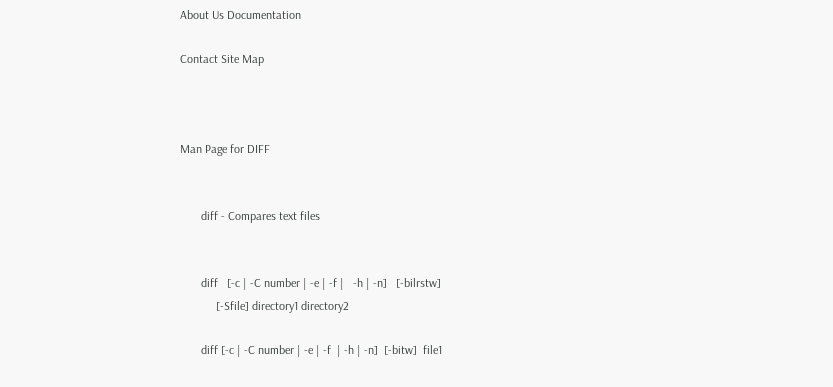About Us Documentation

Contact Site Map



Man Page for DIFF


       diff - Compares text files


       diff   [-c | -C number | -e | -f |   -h | -n]   [-bilrstw]
            [-Sfile] directory1 directory2

       diff [-c | -C number | -e | -f  | -h | -n]  [-bitw]  file1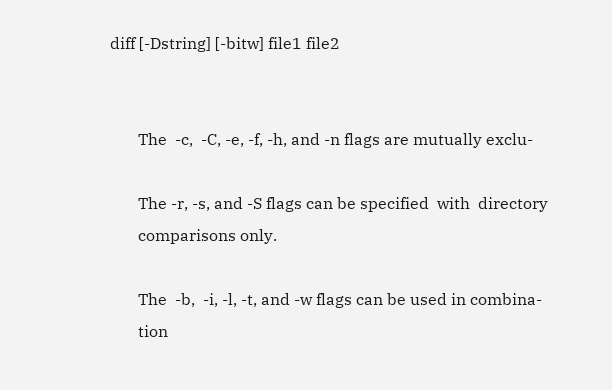diff [-Dstring] [-bitw] file1 file2


       The  -c,  -C, -e, -f, -h, and -n flags are mutually exclu-

       The -r, -s, and -S flags can be specified  with  directory
       comparisons only.

       The  -b,  -i, -l, -t, and -w flags can be used in combina-
       tion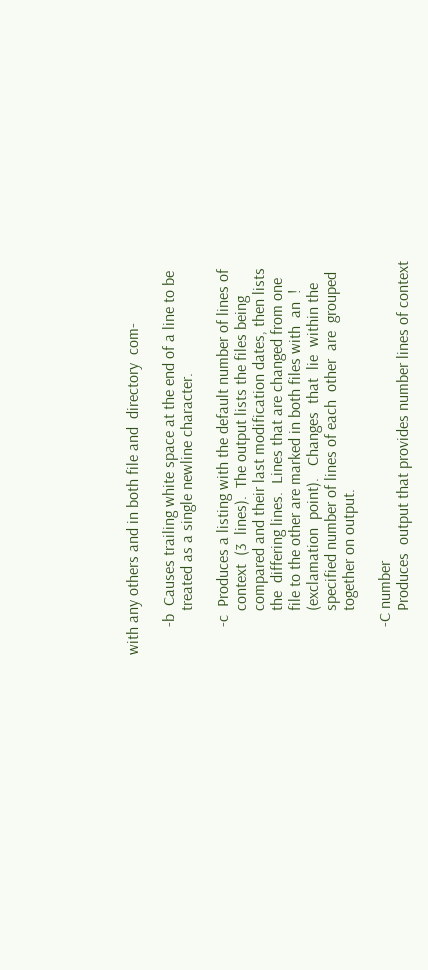with any others and in both file and  directory  com-

       -b  Causes trailing white space at the end of a line to be
           treated as a single newline character.

       -c  Produces a listing with the default number of lines of
           context  (3  lines).  The output lists the files being
           compared and their last modification dates, then lists
           the  differing lines.  Lines that are changed from one
           file to the other are marked in both files with  an  !
           (exclamation  point).   Changes  that  lie  within the
           specified number of lines of each  other  are  grouped
           together on output.

       -C number
           Produces  output that provides number lines of context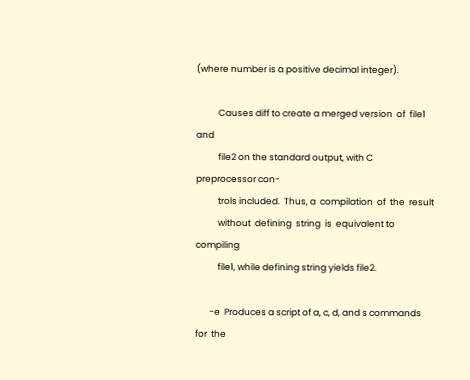(where number is a positive decimal integer).

           Causes diff to create a merged version  of  file1  and
           file2 on the standard output, with C preprocessor con-
           trols included.  Thus, a  compilation  of  the  result
           without  defining  string  is  equivalent to compiling
           file1, while defining string yields file2.

       -e  Produces a script of a, c, d, and s commands  for  the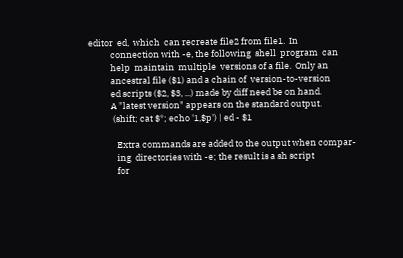editor  ed,  which  can recreate file2 from file1.  In
           connection with -e, the following  shell  program  can
           help  maintain  multiple  versions of a file.  Only an
           ancestral file ($1) and a chain of  version-to-version
           ed scripts ($2, $3, ...) made by diff need be on hand.
           A "latest version" appears on the standard output.
            (shift; cat $*; echo '1,$p') | ed - $1

              Extra commands are added to the output when compar-
              ing  directories with -e; the result is a sh script
              for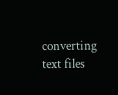converting text files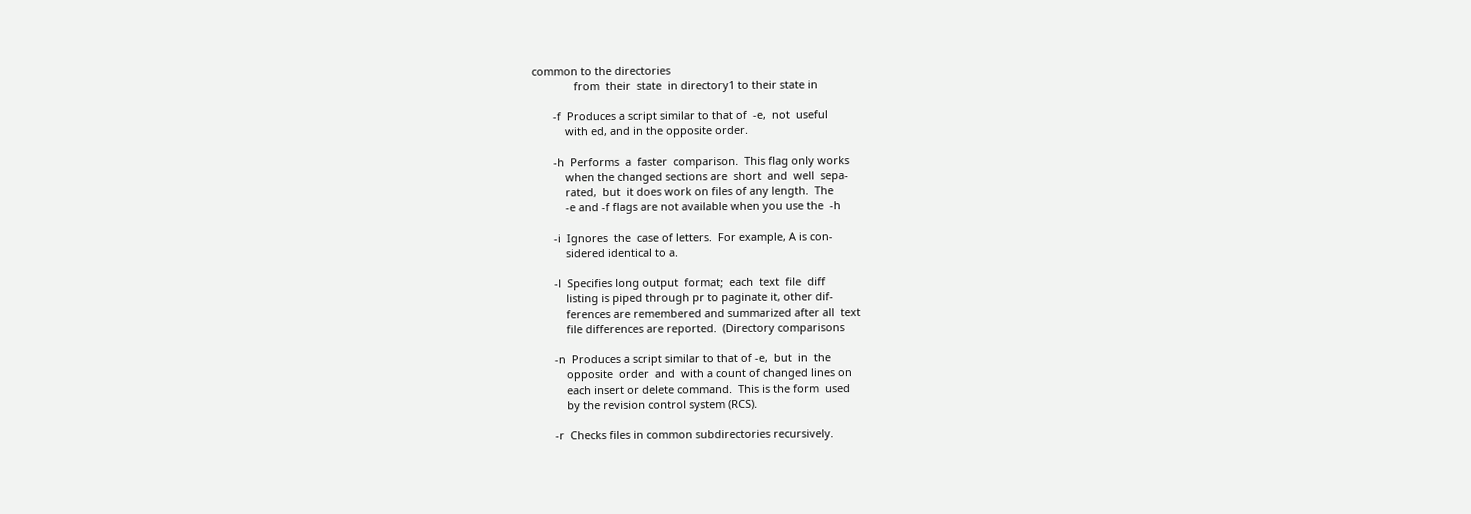common to the directories
              from  their  state  in directory1 to their state in

       -f  Produces a script similar to that of  -e,  not  useful
           with ed, and in the opposite order.

       -h  Performs  a  faster  comparison.  This flag only works
           when the changed sections are  short  and  well  sepa-
           rated,  but  it does work on files of any length.  The
           -e and -f flags are not available when you use the  -h

       -i  Ignores  the  case of letters.  For example, A is con-
           sidered identical to a.

       -l  Specifies long output  format;  each  text  file  diff
           listing is piped through pr to paginate it, other dif-
           ferences are remembered and summarized after all  text
           file differences are reported.  (Directory comparisons

       -n  Produces a script similar to that of -e,  but  in  the
           opposite  order  and  with a count of changed lines on
           each insert or delete command.  This is the form  used
           by the revision control system (RCS).

       -r  Checks files in common subdirectories recursively.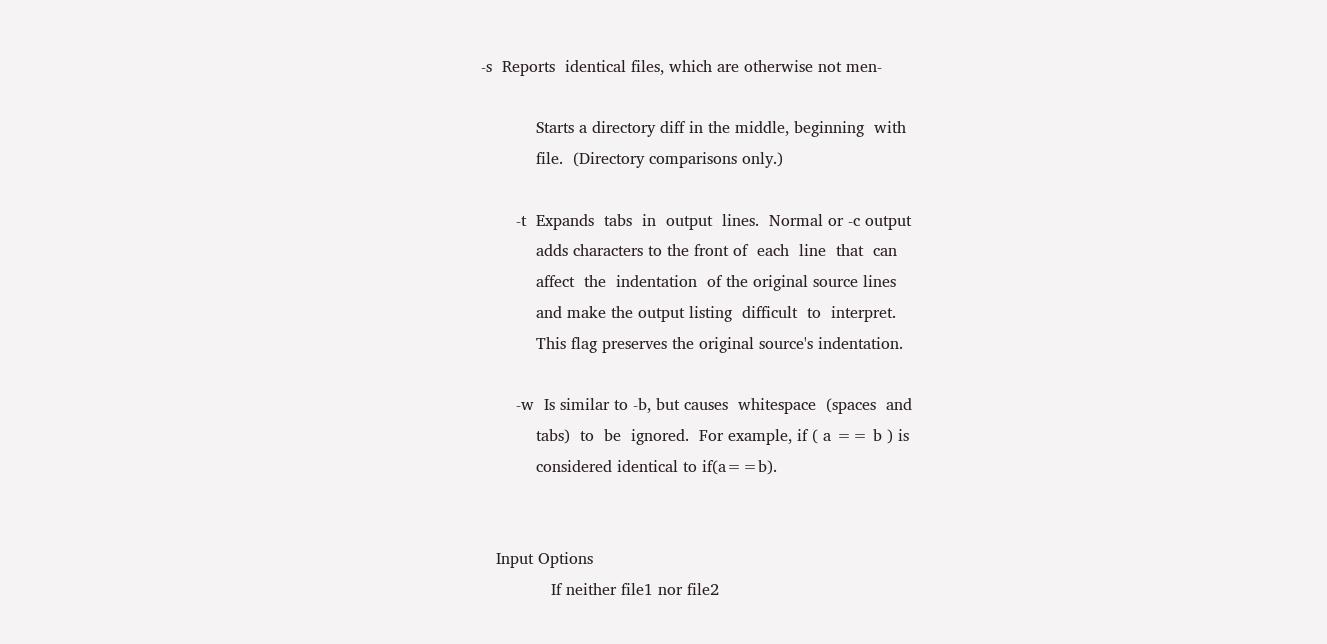-s  Reports  identical files, which are otherwise not men-

           Starts a directory diff in the middle, beginning  with
           file.  (Directory comparisons only.)

       -t  Expands  tabs  in  output  lines.  Normal or -c output
           adds characters to the front of  each  line  that  can
           affect  the  indentation  of the original source lines
           and make the output listing  difficult  to  interpret.
           This flag preserves the original source's indentation.

       -w  Is similar to -b, but causes  whitespace  (spaces  and
           tabs)  to  be  ignored.  For example, if ( a == b ) is
           considered identical to if(a==b).


   Input Options
              If neither file1 nor file2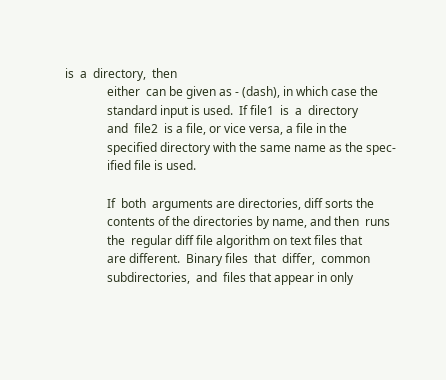is  a  directory,  then
              either  can be given as - (dash), in which case the
              standard input is used.  If file1  is  a  directory
              and  file2  is a file, or vice versa, a file in the
              specified directory with the same name as the spec-
              ified file is used.

              If  both  arguments are directories, diff sorts the
              contents of the directories by name, and then  runs
              the  regular diff file algorithm on text files that
              are different.  Binary files  that  differ,  common
              subdirectories,  and  files that appear in only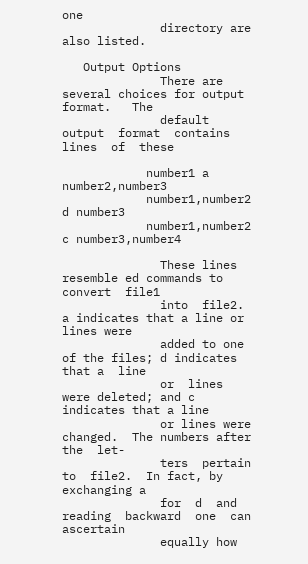one
              directory are also listed.

   Output Options
              There are several choices for output  format.   The
              default  output  format  contains  lines  of  these

            number1 a number2,number3
            number1,number2 d number3
            number1,number2 c number3,number4

              These lines resemble ed commands to  convert  file1
              into  file2.  a indicates that a line or lines were
              added to one of the files; d indicates that a  line
              or  lines were deleted; and c indicates that a line
              or lines were changed.  The numbers after the  let-
              ters  pertain  to  file2.  In fact, by exchanging a
              for  d  and  reading  backward  one  can  ascertain
              equally how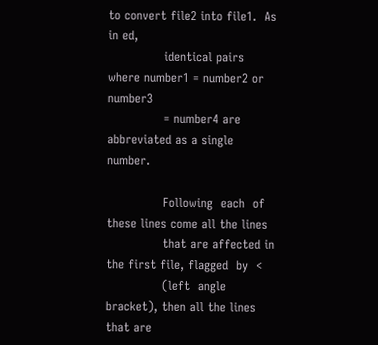to convert file2 into file1.  As in ed,
              identical pairs where number1 = number2 or  number3
              = number4 are abbreviated as a single number.

              Following  each  of  these lines come all the lines
              that are affected in the first file, flagged  by  <
              (left  angle  bracket), then all the lines that are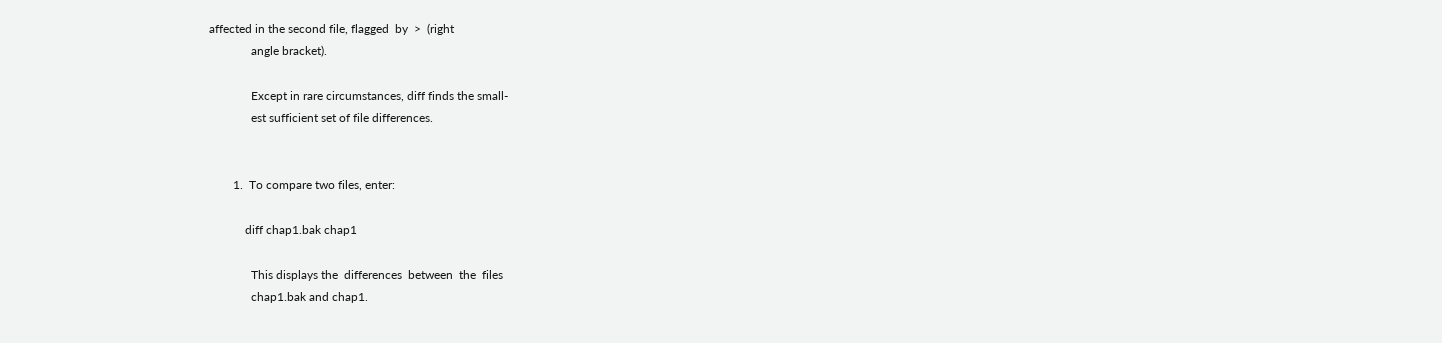affected in the second file, flagged  by  >  (right
              angle bracket).

              Except in rare circumstances, diff finds the small-
              est sufficient set of file differences.


        1.  To compare two files, enter:

            diff chap1.bak chap1

              This displays the  differences  between  the  files
              chap1.bak and chap1.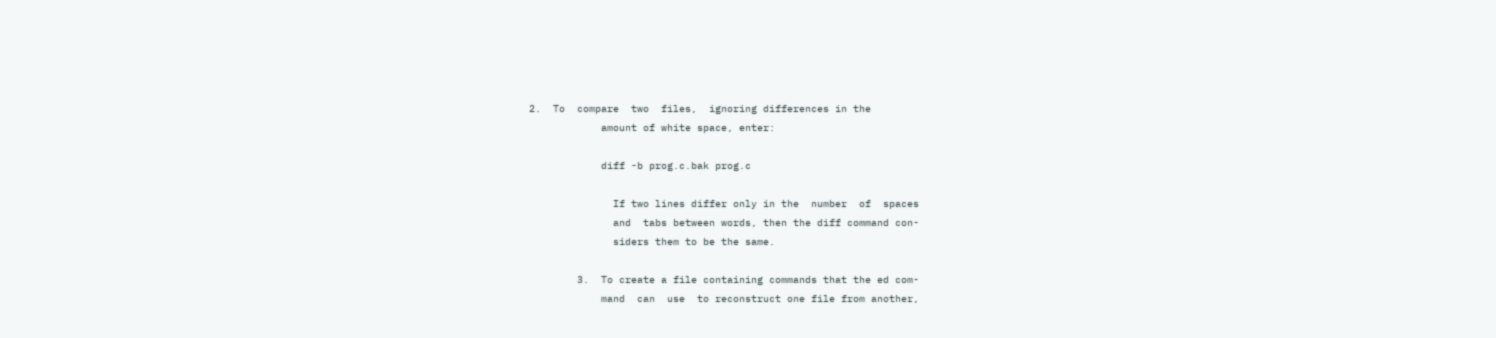2.  To  compare  two  files,  ignoring differences in the
            amount of white space, enter:

            diff -b prog.c.bak prog.c

              If two lines differ only in the  number  of  spaces
              and  tabs between words, then the diff command con-
              siders them to be the same.

        3.  To create a file containing commands that the ed com-
            mand  can  use  to reconstruct one file from another,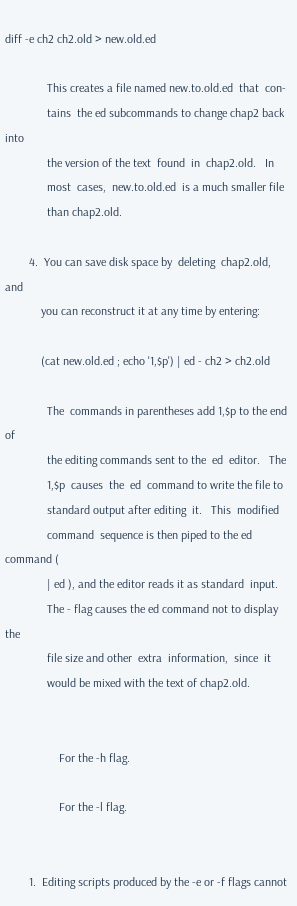diff -e ch2 ch2.old > new.old.ed

              This creates a file named new.to.old.ed  that  con-
              tains  the ed subcommands to change chap2 back into
              the version of the text  found  in  chap2.old.   In
              most  cases,  new.to.old.ed  is a much smaller file
              than chap2.old.

        4.  You can save disk space by  deleting  chap2.old,  and
            you can reconstruct it at any time by entering:

            (cat new.old.ed ; echo '1,$p') | ed - ch2 > ch2.old

              The  commands in parentheses add 1,$p to the end of
              the editing commands sent to the  ed  editor.   The
              1,$p  causes  the  ed  command to write the file to
              standard output after editing  it.   This  modified
              command  sequence is then piped to the ed command (
              | ed ), and the editor reads it as standard  input.
              The - flag causes the ed command not to display the
              file size and other  extra  information,  since  it
              would be mixed with the text of chap2.old.


                  For the -h flag.

                  For the -l flag.


        1.  Editing scripts produced by the -e or -f flags cannot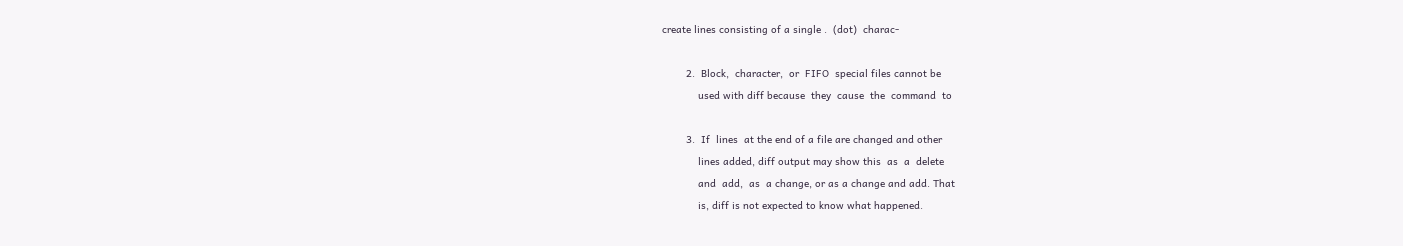create lines consisting of a single .  (dot)  charac-

        2.  Block,  character,  or  FIFO  special files cannot be
            used with diff because  they  cause  the  command  to

        3.  If  lines  at the end of a file are changed and other
            lines added, diff output may show this  as  a  delete
            and  add,  as  a change, or as a change and add. That
            is, diff is not expected to know what happened.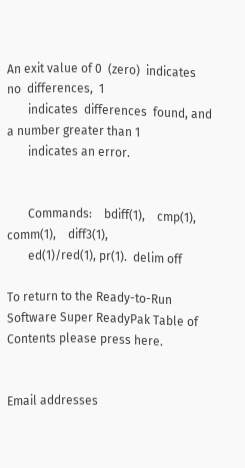An exit value of 0  (zero)  indicates  no  differences,  1
       indicates  differences  found, and a number greater than 1
       indicates an error.


       Commands:    bdiff(1),    cmp(1),    comm(1),    diff3(1),
       ed(1)/red(1), pr(1).  delim off

To return to the Ready-to-Run Software Super ReadyPak Table of Contents please press here.


Email addresses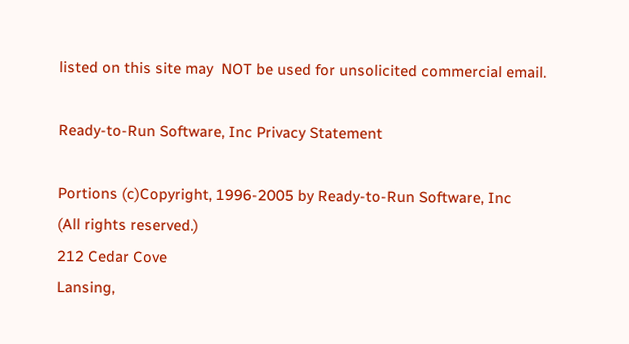listed on this site may  NOT be used for unsolicited commercial email.

Ready-to-Run Software, Inc Privacy Statement

Portions (c)Copyright, 1996-2005 by Ready-to-Run Software, Inc
(All rights reserved.)
212 Cedar Cove
Lansing,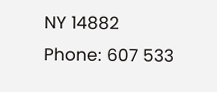NY 14882
Phone: 607 533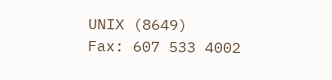UNIX (8649)
Fax: 607 533 4002